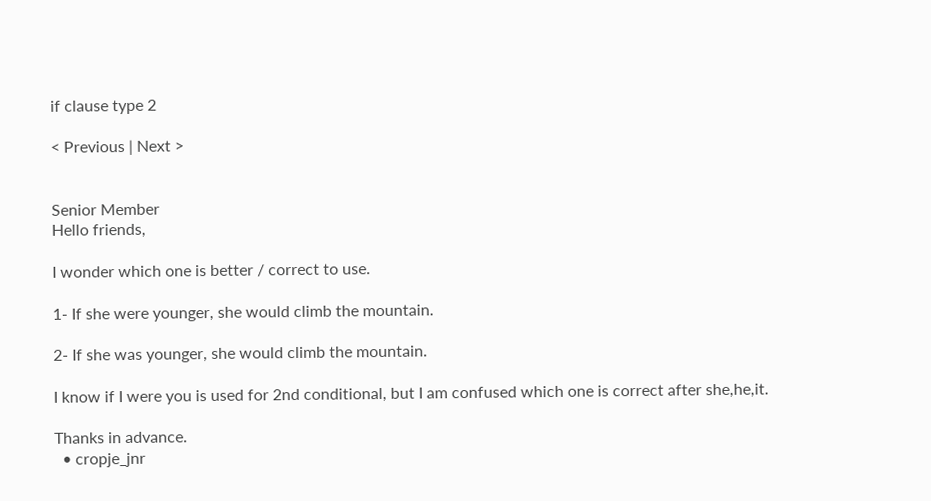if clause type 2

< Previous | Next >


Senior Member
Hello friends,

I wonder which one is better / correct to use.

1- If she were younger, she would climb the mountain.

2- If she was younger, she would climb the mountain.

I know if I were you is used for 2nd conditional, but I am confused which one is correct after she,he,it.

Thanks in advance.
  • cropje_jnr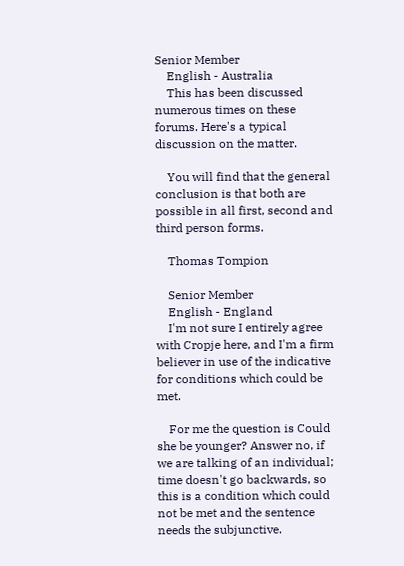Senior Member
    English - Australia
    This has been discussed numerous times on these forums. Here's a typical discussion on the matter.

    You will find that the general conclusion is that both are possible in all first, second and third person forms.

    Thomas Tompion

    Senior Member
    English - England
    I'm not sure I entirely agree with Cropje here, and I'm a firm believer in use of the indicative for conditions which could be met.

    For me the question is Could she be younger? Answer no, if we are talking of an individual; time doesn't go backwards, so this is a condition which could not be met and the sentence needs the subjunctive.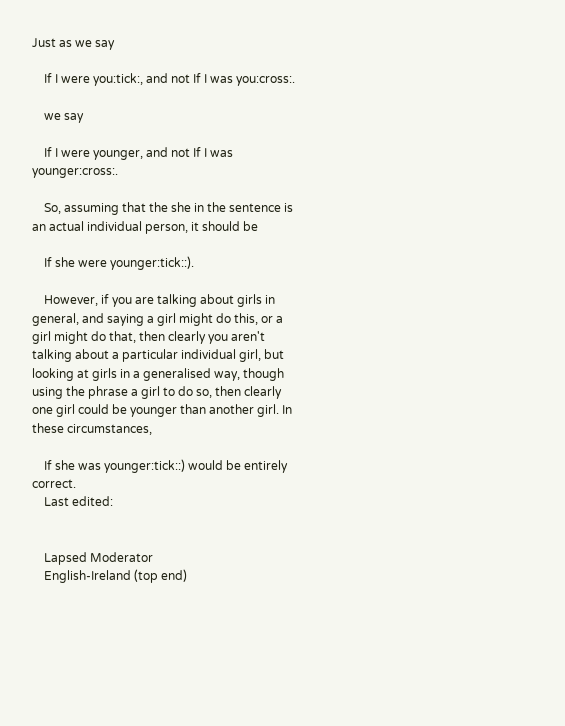Just as we say

    If I were you:tick:, and not If I was you:cross:.

    we say

    If I were younger, and not If I was younger:cross:.

    So, assuming that the she in the sentence is an actual individual person, it should be

    If she were younger:tick::).

    However, if you are talking about girls in general, and saying a girl might do this, or a girl might do that, then clearly you aren't talking about a particular individual girl, but looking at girls in a generalised way, though using the phrase a girl to do so, then clearly one girl could be younger than another girl. In these circumstances,

    If she was younger:tick::) would be entirely correct.
    Last edited:


    Lapsed Moderator
    English-Ireland (top end)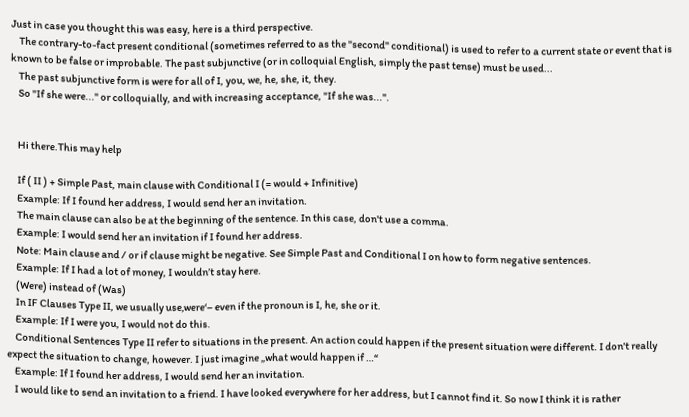Just in case you thought this was easy, here is a third perspective.
    The contrary-to-fact present conditional (sometimes referred to as the "second" conditional) is used to refer to a current state or event that is known to be false or improbable. The past subjunctive (or in colloquial English, simply the past tense) must be used...
    The past subjunctive form is were for all of I, you, we, he, she, it, they.
    So "If she were..." or colloquially, and with increasing acceptance, "If she was...".


    Hi there.This may help

    If ( II ) + Simple Past, main clause with Conditional I (= would + Infinitive)
    Example: If I found her address, I would send her an invitation.
    The main clause can also be at the beginning of the sentence. In this case, don't use a comma.
    Example: I would send her an invitation if I found her address.
    Note: Main clause and / or if clause might be negative. See Simple Past and Conditional I on how to form negative sentences.
    Example: If I had a lot of money, I wouldn’t stay here.
    (Were) instead of (Was)
    In IF Clauses Type II, we usually use‚were‘– even if the pronoun is I, he, she or it.
    Example: If I were you, I would not do this.
    Conditional Sentences Type II refer to situations in the present. An action could happen if the present situation were different. I don't really expect the situation to change, however. I just imagine „what would happen if …“
    Example: If I found her address, I would send her an invitation.
    I would like to send an invitation to a friend. I have looked everywhere for her address, but I cannot find it. So now I think it is rather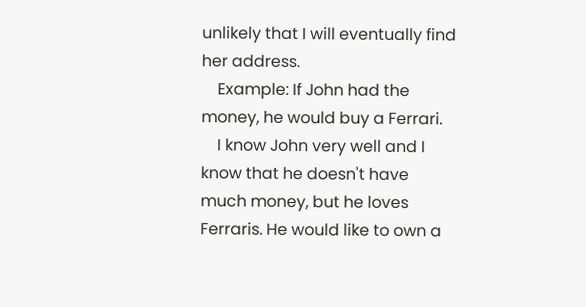unlikely that I will eventually find her address.
    Example: If John had the money, he would buy a Ferrari.
    I know John very well and I know that he doesn't have much money, but he loves Ferraris. He would like to own a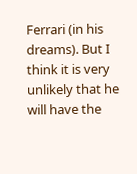Ferrari (in his dreams). But I think it is very unlikely that he will have the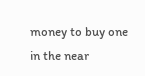money to buy one in the near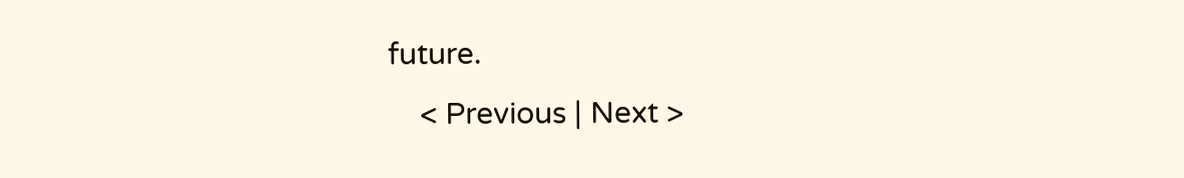future.
    < Previous | Next >